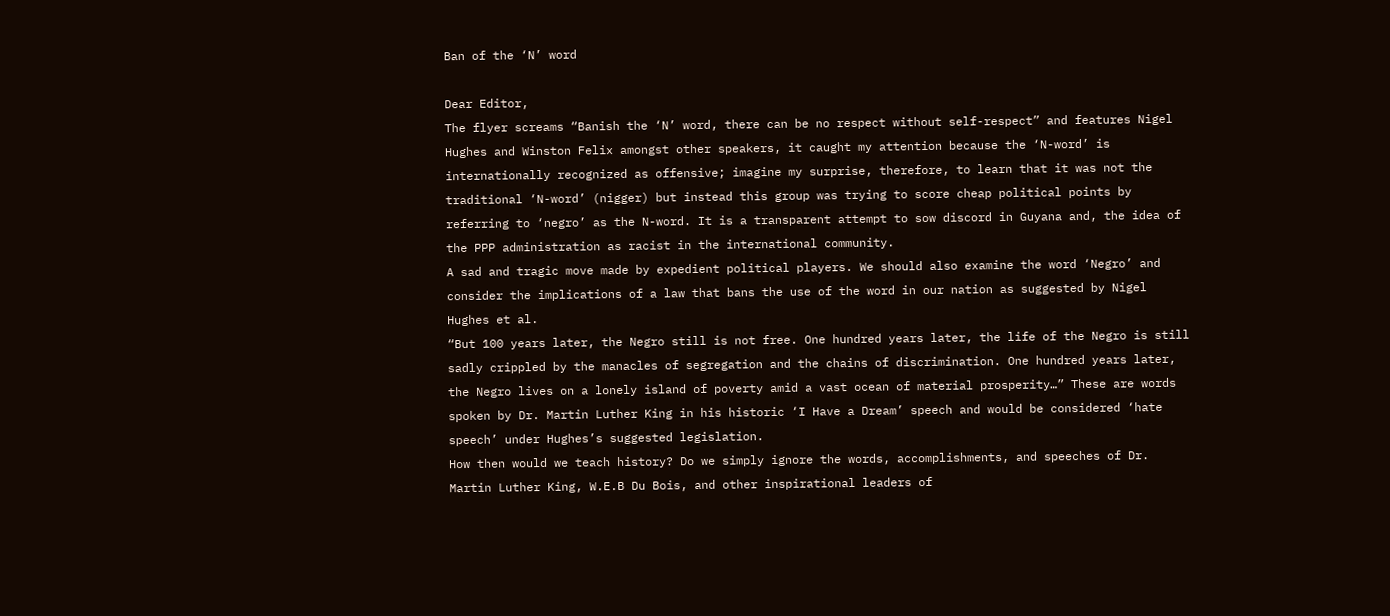Ban of the ‘N’ word

Dear Editor,
The flyer screams “Banish the ‘N’ word, there can be no respect without self-respect” and features Nigel Hughes and Winston Felix amongst other speakers, it caught my attention because the ‘N-word’ is internationally recognized as offensive; imagine my surprise, therefore, to learn that it was not the traditional ‘N-word’ (nigger) but instead this group was trying to score cheap political points by referring to ‘negro’ as the N-word. It is a transparent attempt to sow discord in Guyana and, the idea of the PPP administration as racist in the international community.
A sad and tragic move made by expedient political players. We should also examine the word ‘Negro’ and consider the implications of a law that bans the use of the word in our nation as suggested by Nigel Hughes et al.
“But 100 years later, the Negro still is not free. One hundred years later, the life of the Negro is still sadly crippled by the manacles of segregation and the chains of discrimination. One hundred years later, the Negro lives on a lonely island of poverty amid a vast ocean of material prosperity…” These are words spoken by Dr. Martin Luther King in his historic ‘I Have a Dream’ speech and would be considered ‘hate speech’ under Hughes’s suggested legislation.
How then would we teach history? Do we simply ignore the words, accomplishments, and speeches of Dr. Martin Luther King, W.E.B Du Bois, and other inspirational leaders of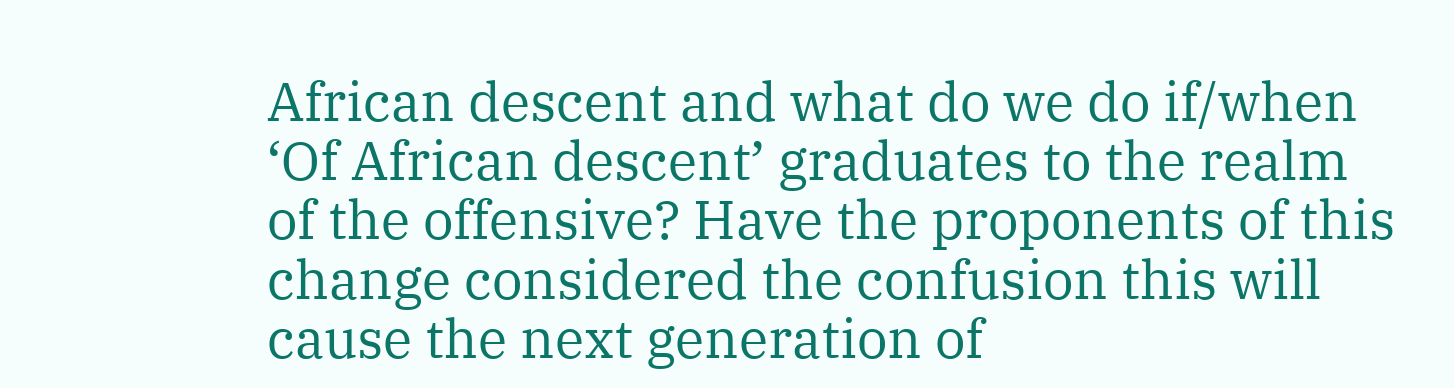African descent and what do we do if/when ‘Of African descent’ graduates to the realm of the offensive? Have the proponents of this change considered the confusion this will cause the next generation of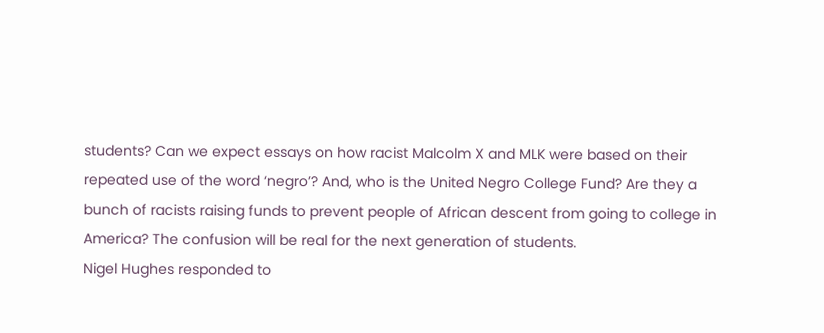students? Can we expect essays on how racist Malcolm X and MLK were based on their repeated use of the word ‘negro’? And, who is the United Negro College Fund? Are they a bunch of racists raising funds to prevent people of African descent from going to college in America? The confusion will be real for the next generation of students.
Nigel Hughes responded to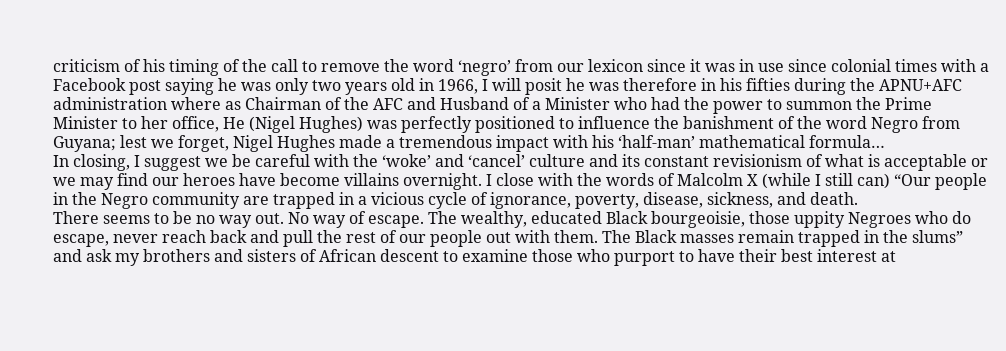criticism of his timing of the call to remove the word ‘negro’ from our lexicon since it was in use since colonial times with a Facebook post saying he was only two years old in 1966, I will posit he was therefore in his fifties during the APNU+AFC administration where as Chairman of the AFC and Husband of a Minister who had the power to summon the Prime Minister to her office, He (Nigel Hughes) was perfectly positioned to influence the banishment of the word Negro from Guyana; lest we forget, Nigel Hughes made a tremendous impact with his ‘half-man’ mathematical formula…
In closing, I suggest we be careful with the ‘woke’ and ‘cancel’ culture and its constant revisionism of what is acceptable or we may find our heroes have become villains overnight. I close with the words of Malcolm X (while I still can) “Our people in the Negro community are trapped in a vicious cycle of ignorance, poverty, disease, sickness, and death.
There seems to be no way out. No way of escape. The wealthy, educated Black bourgeoisie, those uppity Negroes who do escape, never reach back and pull the rest of our people out with them. The Black masses remain trapped in the slums” and ask my brothers and sisters of African descent to examine those who purport to have their best interest at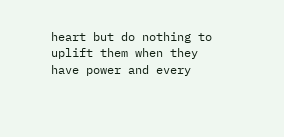heart but do nothing to uplift them when they have power and every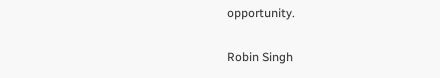opportunity.

Robin Singh